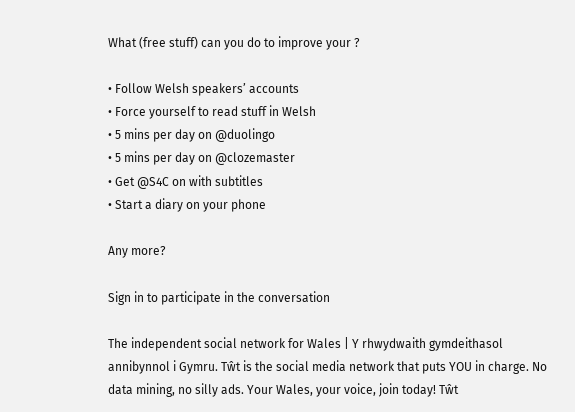What (free stuff) can you do to improve your ?

• Follow Welsh speakers’ accounts
• Force yourself to read stuff in Welsh
• 5 mins per day on @duolingo
• 5 mins per day on @clozemaster
• Get @S4C on with subtitles
• Start a diary on your phone

Any more?

Sign in to participate in the conversation

The independent social network for Wales | Y rhwydwaith gymdeithasol annibynnol i Gymru. Tŵt is the social media network that puts YOU in charge. No data mining, no silly ads. Your Wales, your voice, join today! Tŵt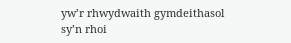yw’r rhwydwaith gymdeithasol sy’n rhoi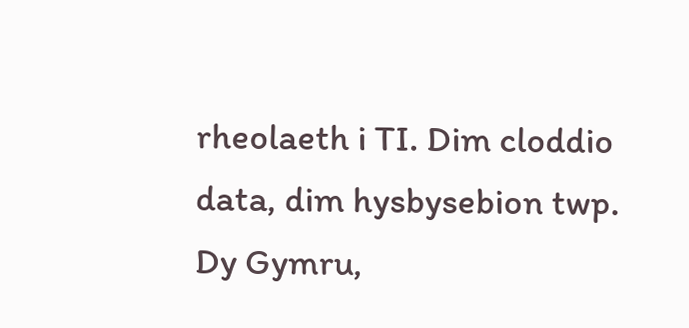rheolaeth i TI. Dim cloddio data, dim hysbysebion twp. Dy Gymru,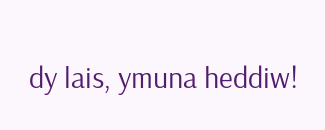dy lais, ymuna heddiw!